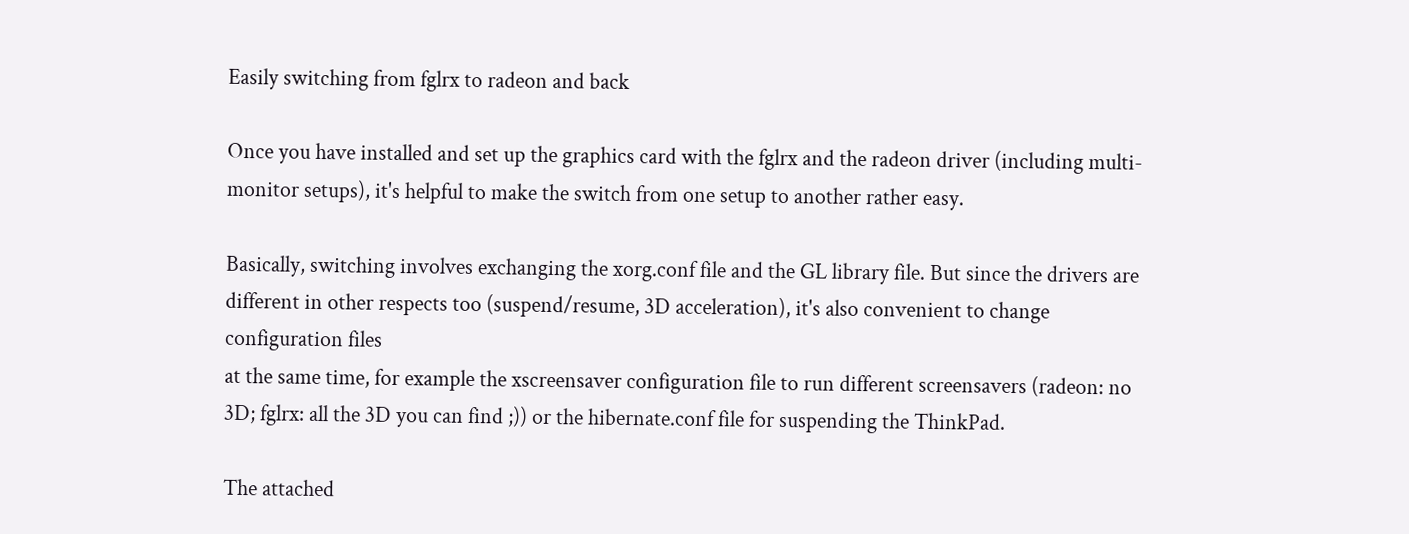Easily switching from fglrx to radeon and back

Once you have installed and set up the graphics card with the fglrx and the radeon driver (including multi-monitor setups), it's helpful to make the switch from one setup to another rather easy.

Basically, switching involves exchanging the xorg.conf file and the GL library file. But since the drivers are different in other respects too (suspend/resume, 3D acceleration), it's also convenient to change configuration files
at the same time, for example the xscreensaver configuration file to run different screensavers (radeon: no 3D; fglrx: all the 3D you can find ;)) or the hibernate.conf file for suspending the ThinkPad.

The attached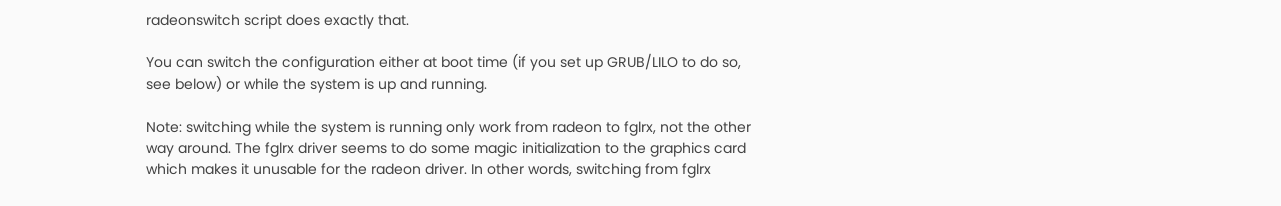radeonswitch script does exactly that.

You can switch the configuration either at boot time (if you set up GRUB/LILO to do so, see below) or while the system is up and running.

Note: switching while the system is running only work from radeon to fglrx, not the other way around. The fglrx driver seems to do some magic initialization to the graphics card which makes it unusable for the radeon driver. In other words, switching from fglrx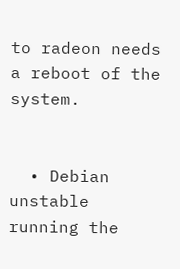to radeon needs a reboot of the system.


  • Debian unstable running the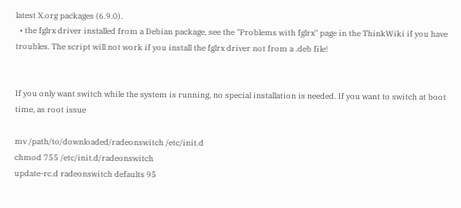latest X.org packages (6.9.0).
  • the fglrx driver installed from a Debian package, see the "Problems with fglrx" page in the ThinkWiki if you have troubles. The script will not work if you install the fglrx driver not from a .deb file!


If you only want switch while the system is running, no special installation is needed. If you want to switch at boot time, as root issue

mv /path/to/downloaded/radeonswitch /etc/init.d
chmod 755 /etc/init.d/radeonswitch
update-rc.d radeonswitch defaults 95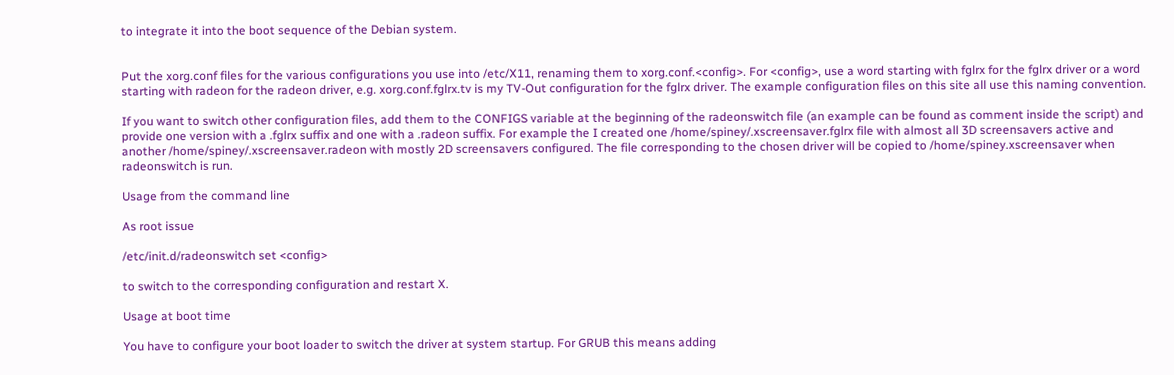to integrate it into the boot sequence of the Debian system.


Put the xorg.conf files for the various configurations you use into /etc/X11, renaming them to xorg.conf.<config>. For <config>, use a word starting with fglrx for the fglrx driver or a word starting with radeon for the radeon driver, e.g. xorg.conf.fglrx.tv is my TV-Out configuration for the fglrx driver. The example configuration files on this site all use this naming convention.

If you want to switch other configuration files, add them to the CONFIGS variable at the beginning of the radeonswitch file (an example can be found as comment inside the script) and provide one version with a .fglrx suffix and one with a .radeon suffix. For example the I created one /home/spiney/.xscreensaver.fglrx file with almost all 3D screensavers active and another /home/spiney/.xscreensaver.radeon with mostly 2D screensavers configured. The file corresponding to the chosen driver will be copied to /home/spiney.xscreensaver when radeonswitch is run.

Usage from the command line

As root issue

/etc/init.d/radeonswitch set <config>

to switch to the corresponding configuration and restart X.

Usage at boot time

You have to configure your boot loader to switch the driver at system startup. For GRUB this means adding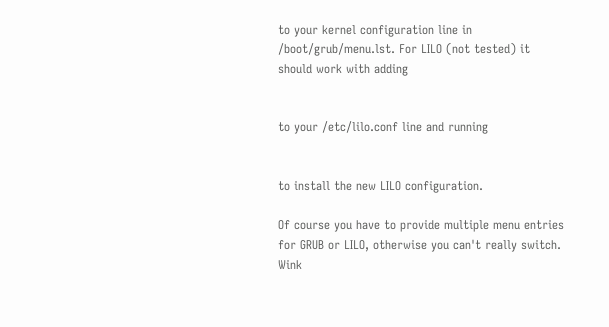to your kernel configuration line in /boot/grub/menu.lst. For LILO (not tested) it should work with adding


to your /etc/lilo.conf line and running


to install the new LILO configuration.

Of course you have to provide multiple menu entries for GRUB or LILO, otherwise you can't really switch. Wink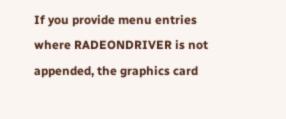If you provide menu entries where RADEONDRIVER is not appended, the graphics card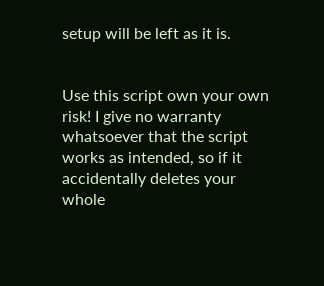setup will be left as it is.


Use this script own your own risk! I give no warranty whatsoever that the script works as intended, so if it accidentally deletes your whole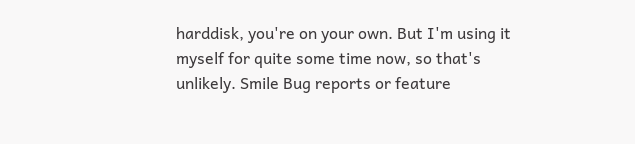harddisk, you're on your own. But I'm using it myself for quite some time now, so that's unlikely. Smile Bug reports or feature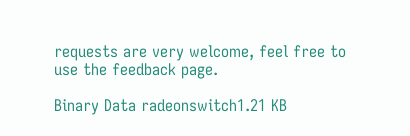requests are very welcome, feel free to use the feedback page.

Binary Data radeonswitch1.21 KB